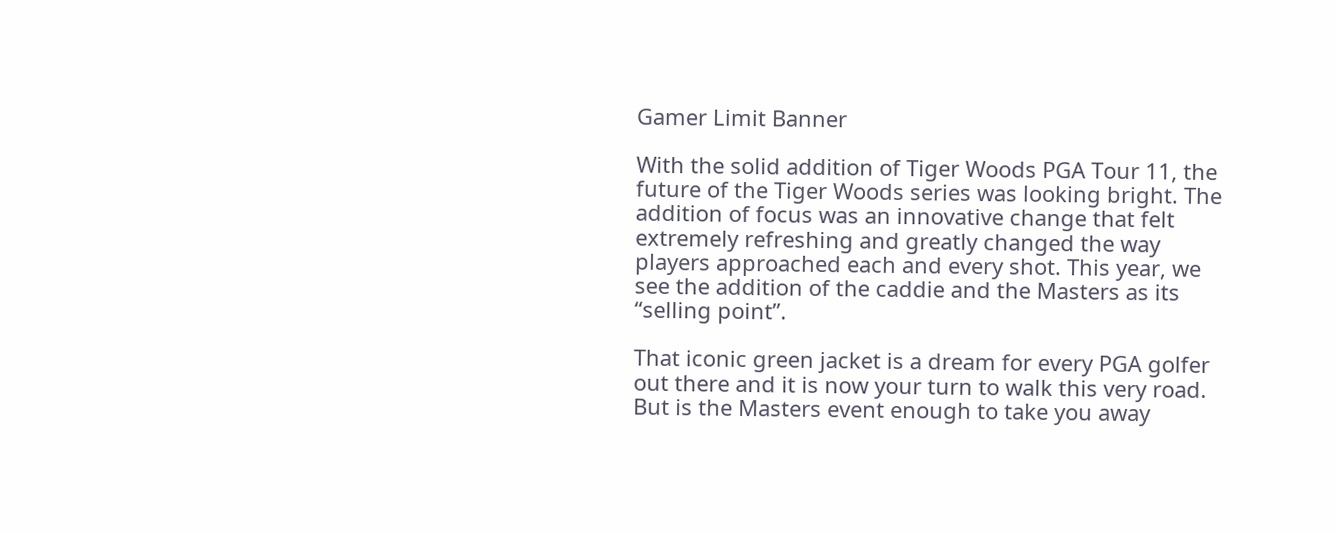Gamer Limit Banner

With the solid addition of Tiger Woods PGA Tour 11, the future of the Tiger Woods series was looking bright. The addition of focus was an innovative change that felt extremely refreshing and greatly changed the way players approached each and every shot. This year, we see the addition of the caddie and the Masters as its “selling point”.

That iconic green jacket is a dream for every PGA golfer out there and it is now your turn to walk this very road. But is the Masters event enough to take you away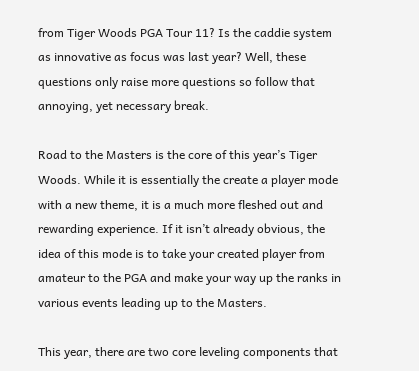from Tiger Woods PGA Tour 11? Is the caddie system as innovative as focus was last year? Well, these questions only raise more questions so follow that annoying, yet necessary break.

Road to the Masters is the core of this year’s Tiger Woods. While it is essentially the create a player mode with a new theme, it is a much more fleshed out and rewarding experience. If it isn’t already obvious, the idea of this mode is to take your created player from amateur to the PGA and make your way up the ranks in various events leading up to the Masters.

This year, there are two core leveling components that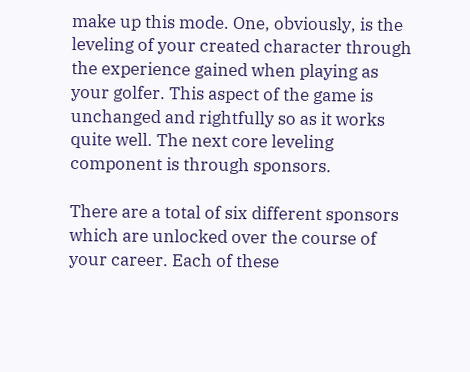make up this mode. One, obviously, is the leveling of your created character through the experience gained when playing as your golfer. This aspect of the game is unchanged and rightfully so as it works quite well. The next core leveling component is through sponsors.

There are a total of six different sponsors which are unlocked over the course of your career. Each of these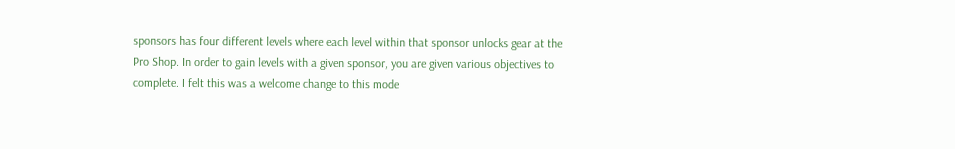sponsors has four different levels where each level within that sponsor unlocks gear at the Pro Shop. In order to gain levels with a given sponsor, you are given various objectives to complete. I felt this was a welcome change to this mode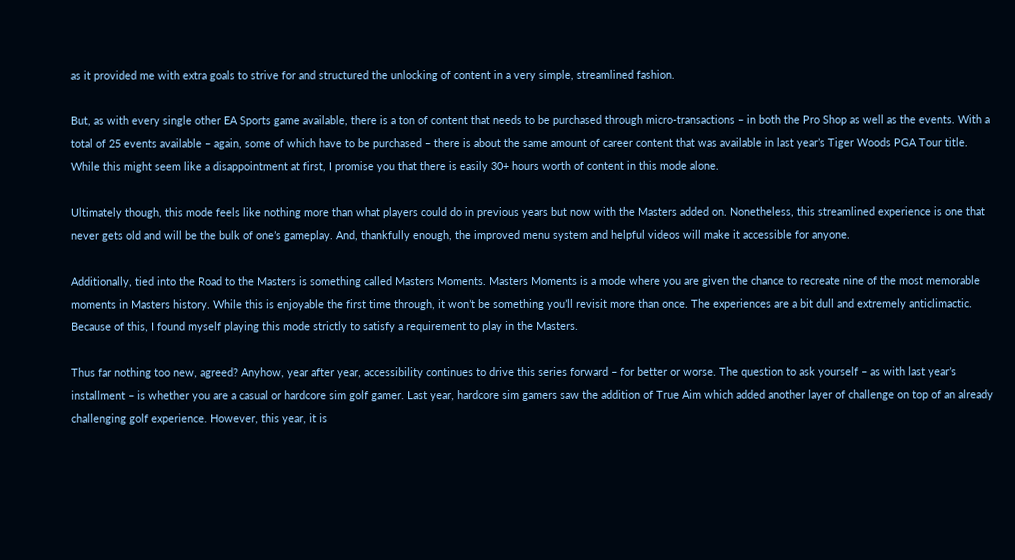as it provided me with extra goals to strive for and structured the unlocking of content in a very simple, streamlined fashion.

But, as with every single other EA Sports game available, there is a ton of content that needs to be purchased through micro-transactions – in both the Pro Shop as well as the events. With a total of 25 events available – again, some of which have to be purchased – there is about the same amount of career content that was available in last year’s Tiger Woods PGA Tour title. While this might seem like a disappointment at first, I promise you that there is easily 30+ hours worth of content in this mode alone.

Ultimately though, this mode feels like nothing more than what players could do in previous years but now with the Masters added on. Nonetheless, this streamlined experience is one that never gets old and will be the bulk of one’s gameplay. And, thankfully enough, the improved menu system and helpful videos will make it accessible for anyone.

Additionally, tied into the Road to the Masters is something called Masters Moments. Masters Moments is a mode where you are given the chance to recreate nine of the most memorable moments in Masters history. While this is enjoyable the first time through, it won’t be something you’ll revisit more than once. The experiences are a bit dull and extremely anticlimactic. Because of this, I found myself playing this mode strictly to satisfy a requirement to play in the Masters.

Thus far nothing too new, agreed? Anyhow, year after year, accessibility continues to drive this series forward – for better or worse. The question to ask yourself – as with last year’s installment – is whether you are a casual or hardcore sim golf gamer. Last year, hardcore sim gamers saw the addition of True Aim which added another layer of challenge on top of an already challenging golf experience. However, this year, it is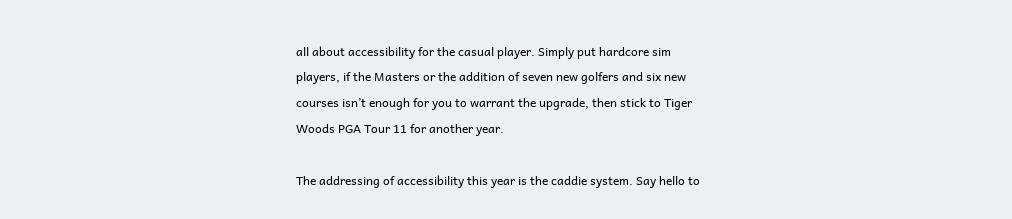all about accessibility for the casual player. Simply put hardcore sim players, if the Masters or the addition of seven new golfers and six new courses isn’t enough for you to warrant the upgrade, then stick to Tiger Woods PGA Tour 11 for another year.

The addressing of accessibility this year is the caddie system. Say hello to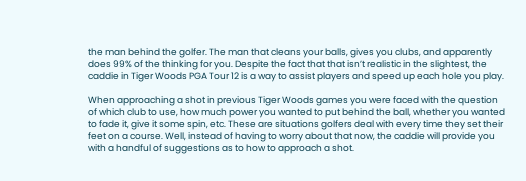the man behind the golfer. The man that cleans your balls, gives you clubs, and apparently does 99% of the thinking for you. Despite the fact that that isn’t realistic in the slightest, the caddie in Tiger Woods PGA Tour 12 is a way to assist players and speed up each hole you play.

When approaching a shot in previous Tiger Woods games you were faced with the question of which club to use, how much power you wanted to put behind the ball, whether you wanted to fade it, give it some spin, etc. These are situations golfers deal with every time they set their feet on a course. Well, instead of having to worry about that now, the caddie will provide you with a handful of suggestions as to how to approach a shot.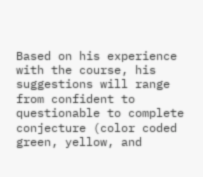Based on his experience with the course, his suggestions will range from confident to questionable to complete conjecture (color coded green, yellow, and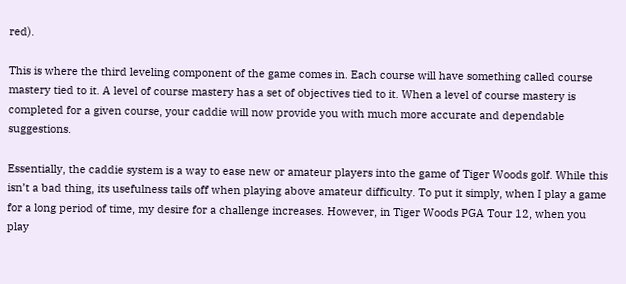red).

This is where the third leveling component of the game comes in. Each course will have something called course mastery tied to it. A level of course mastery has a set of objectives tied to it. When a level of course mastery is completed for a given course, your caddie will now provide you with much more accurate and dependable suggestions.

Essentially, the caddie system is a way to ease new or amateur players into the game of Tiger Woods golf. While this isn’t a bad thing, its usefulness tails off when playing above amateur difficulty. To put it simply, when I play a game for a long period of time, my desire for a challenge increases. However, in Tiger Woods PGA Tour 12, when you play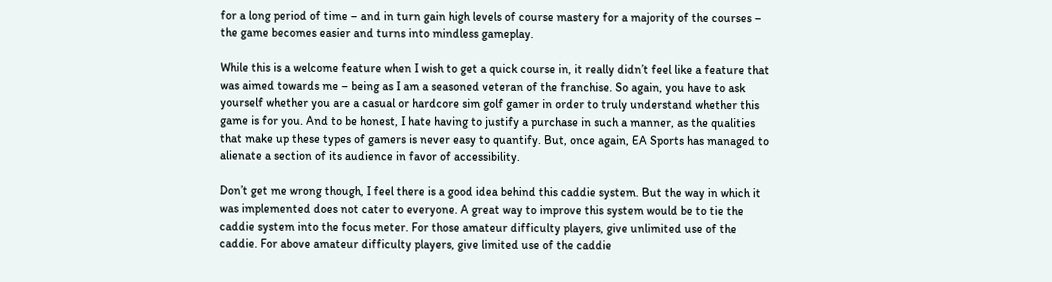for a long period of time – and in turn gain high levels of course mastery for a majority of the courses – the game becomes easier and turns into mindless gameplay.

While this is a welcome feature when I wish to get a quick course in, it really didn’t feel like a feature that was aimed towards me – being as I am a seasoned veteran of the franchise. So again, you have to ask yourself whether you are a casual or hardcore sim golf gamer in order to truly understand whether this game is for you. And to be honest, I hate having to justify a purchase in such a manner, as the qualities that make up these types of gamers is never easy to quantify. But, once again, EA Sports has managed to alienate a section of its audience in favor of accessibility.

Don’t get me wrong though, I feel there is a good idea behind this caddie system. But the way in which it was implemented does not cater to everyone. A great way to improve this system would be to tie the caddie system into the focus meter. For those amateur difficulty players, give unlimited use of the caddie. For above amateur difficulty players, give limited use of the caddie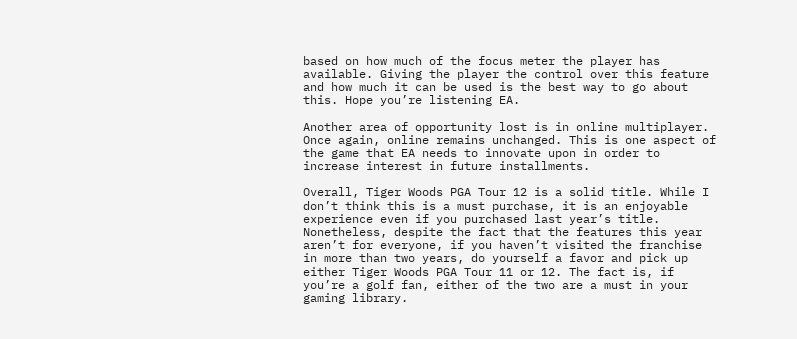based on how much of the focus meter the player has available. Giving the player the control over this feature and how much it can be used is the best way to go about this. Hope you’re listening EA.

Another area of opportunity lost is in online multiplayer. Once again, online remains unchanged. This is one aspect of the game that EA needs to innovate upon in order to increase interest in future installments.

Overall, Tiger Woods PGA Tour 12 is a solid title. While I don’t think this is a must purchase, it is an enjoyable experience even if you purchased last year’s title. Nonetheless, despite the fact that the features this year aren’t for everyone, if you haven’t visited the franchise in more than two years, do yourself a favor and pick up either Tiger Woods PGA Tour 11 or 12. The fact is, if you’re a golf fan, either of the two are a must in your gaming library.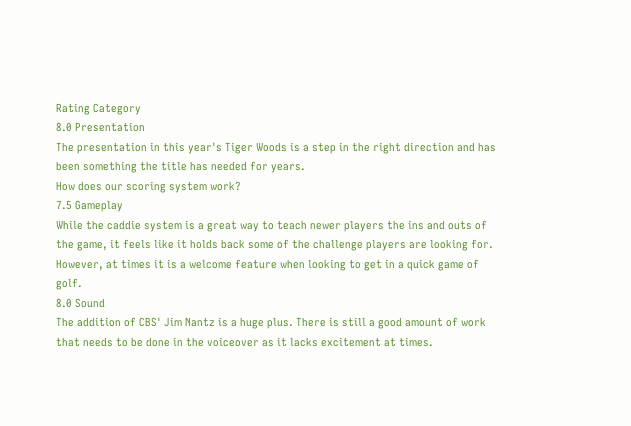Rating Category
8.0 Presentation
The presentation in this year's Tiger Woods is a step in the right direction and has been something the title has needed for years.
How does our scoring system work?
7.5 Gameplay
While the caddie system is a great way to teach newer players the ins and outs of the game, it feels like it holds back some of the challenge players are looking for. However, at times it is a welcome feature when looking to get in a quick game of golf.
8.0 Sound
The addition of CBS' Jim Nantz is a huge plus. There is still a good amount of work that needs to be done in the voiceover as it lacks excitement at times.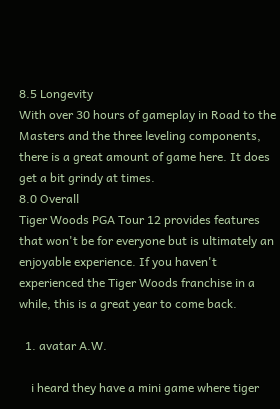8.5 Longevity
With over 30 hours of gameplay in Road to the Masters and the three leveling components, there is a great amount of game here. It does get a bit grindy at times.
8.0 Overall
Tiger Woods PGA Tour 12 provides features that won't be for everyone but is ultimately an enjoyable experience. If you haven't experienced the Tiger Woods franchise in a while, this is a great year to come back.

  1. avatar A.W.

    i heard they have a mini game where tiger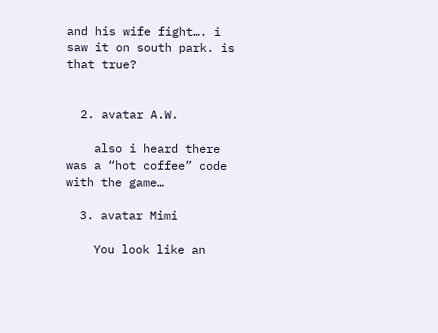and his wife fight…. i saw it on south park. is that true?


  2. avatar A.W.

    also i heard there was a “hot coffee” code with the game…

  3. avatar Mimi

    You look like an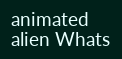animated alien Whats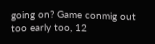going on? Game conmig out too early too, 12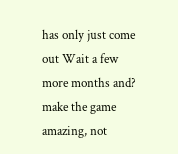has only just come out Wait a few more months and? make the game amazing, not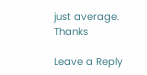just average. Thanks

Leave a Reply